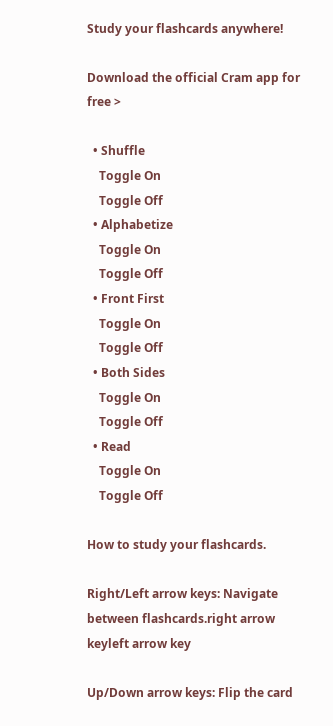Study your flashcards anywhere!

Download the official Cram app for free >

  • Shuffle
    Toggle On
    Toggle Off
  • Alphabetize
    Toggle On
    Toggle Off
  • Front First
    Toggle On
    Toggle Off
  • Both Sides
    Toggle On
    Toggle Off
  • Read
    Toggle On
    Toggle Off

How to study your flashcards.

Right/Left arrow keys: Navigate between flashcards.right arrow keyleft arrow key

Up/Down arrow keys: Flip the card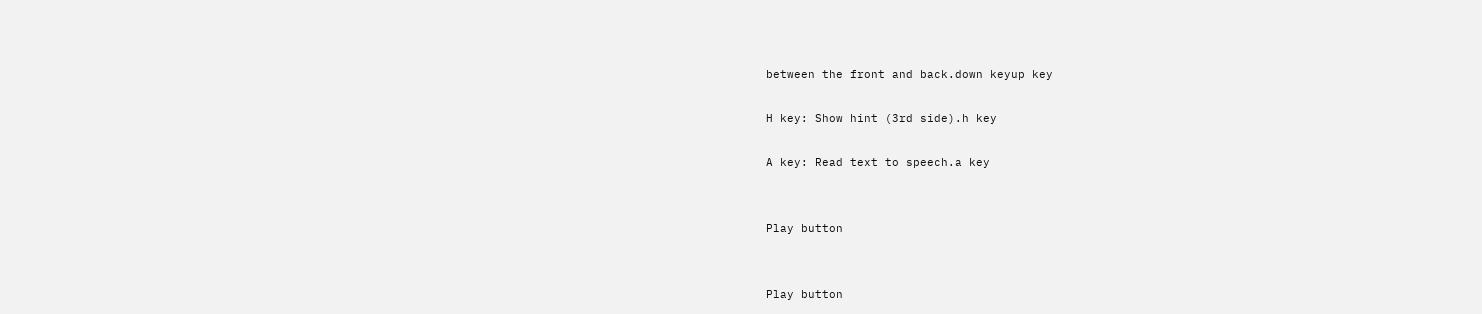between the front and back.down keyup key

H key: Show hint (3rd side).h key

A key: Read text to speech.a key


Play button


Play button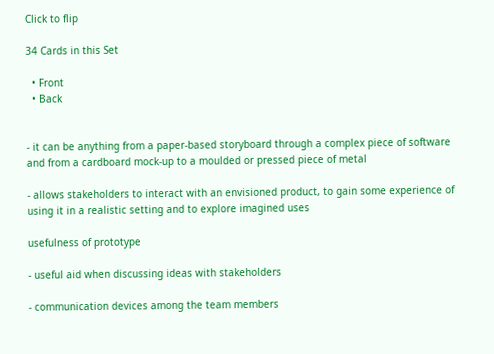Click to flip

34 Cards in this Set

  • Front
  • Back


- it can be anything from a paper-based storyboard through a complex piece of software and from a cardboard mock-up to a moulded or pressed piece of metal

- allows stakeholders to interact with an envisioned product, to gain some experience of using it in a realistic setting and to explore imagined uses

usefulness of prototype

- useful aid when discussing ideas with stakeholders

- communication devices among the team members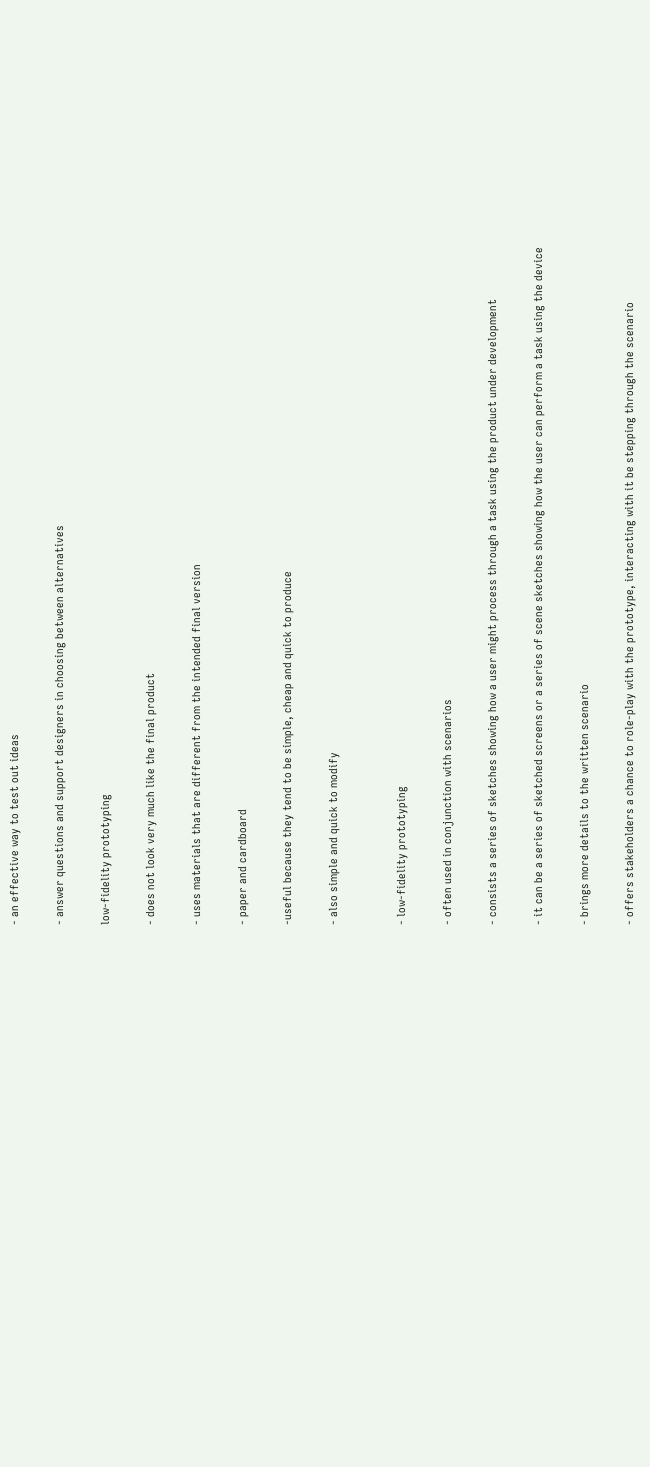- an effective way to test out ideas

- answer questions and support designers in choosing between alternatives

low-fidelity prototyping

- does not look very much like the final product

- uses materials that are different from the intended final version

- paper and cardboard

-useful because they tend to be simple, cheap and quick to produce

- also simple and quick to modify


- low-fidelity prototyping

- often used in conjunction with scenarios

- consists a series of sketches showing how a user might process through a task using the product under development

- it can be a series of sketched screens or a series of scene sketches showing how the user can perform a task using the device

- brings more details to the written scenario

- offers stakeholders a chance to role-play with the prototype, interacting with it be stepping through the scenario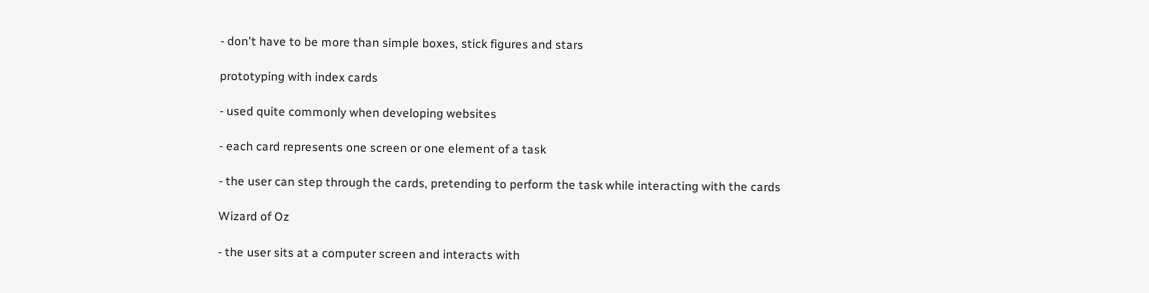- don't have to be more than simple boxes, stick figures and stars

prototyping with index cards

- used quite commonly when developing websites

- each card represents one screen or one element of a task

- the user can step through the cards, pretending to perform the task while interacting with the cards

Wizard of Oz

- the user sits at a computer screen and interacts with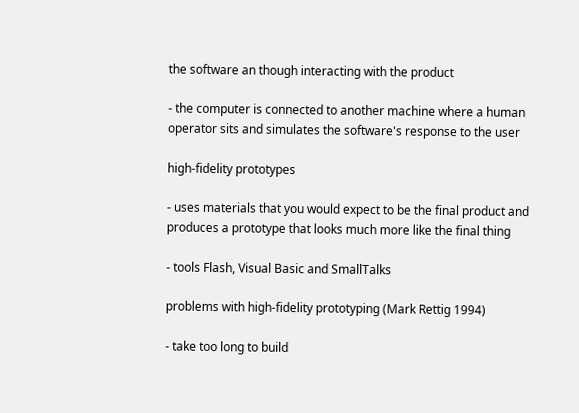the software an though interacting with the product

- the computer is connected to another machine where a human operator sits and simulates the software's response to the user

high-fidelity prototypes

- uses materials that you would expect to be the final product and produces a prototype that looks much more like the final thing

- tools Flash, Visual Basic and SmallTalks

problems with high-fidelity prototyping (Mark Rettig 1994)

- take too long to build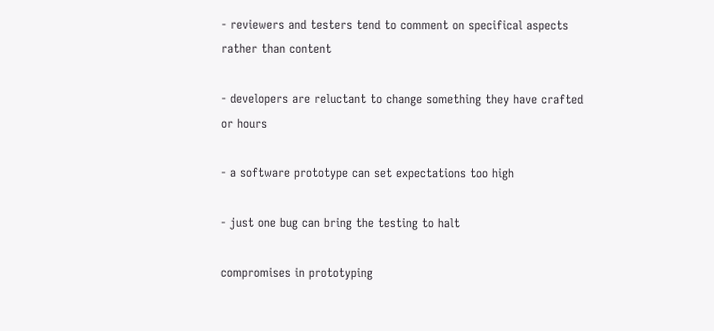- reviewers and testers tend to comment on specifical aspects rather than content

- developers are reluctant to change something they have crafted or hours

- a software prototype can set expectations too high

- just one bug can bring the testing to halt

compromises in prototyping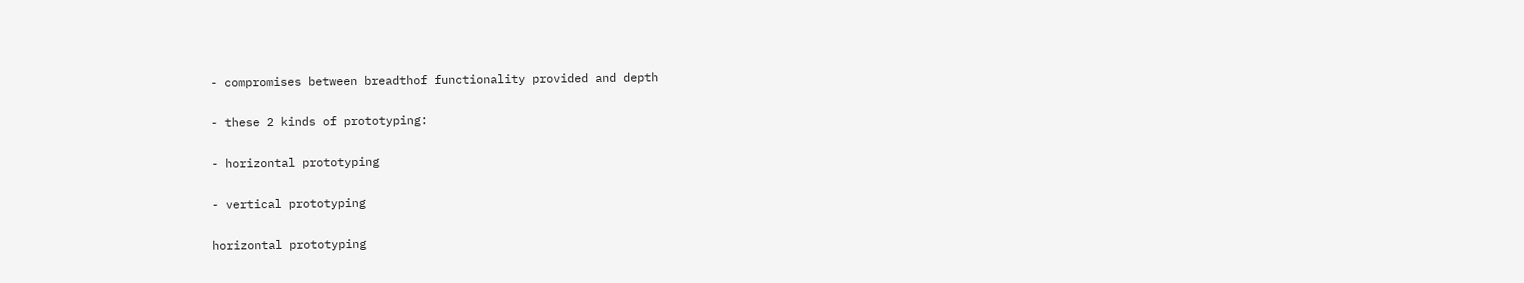- compromises between breadthof functionality provided and depth

- these 2 kinds of prototyping:

- horizontal prototyping

- vertical prototyping

horizontal prototyping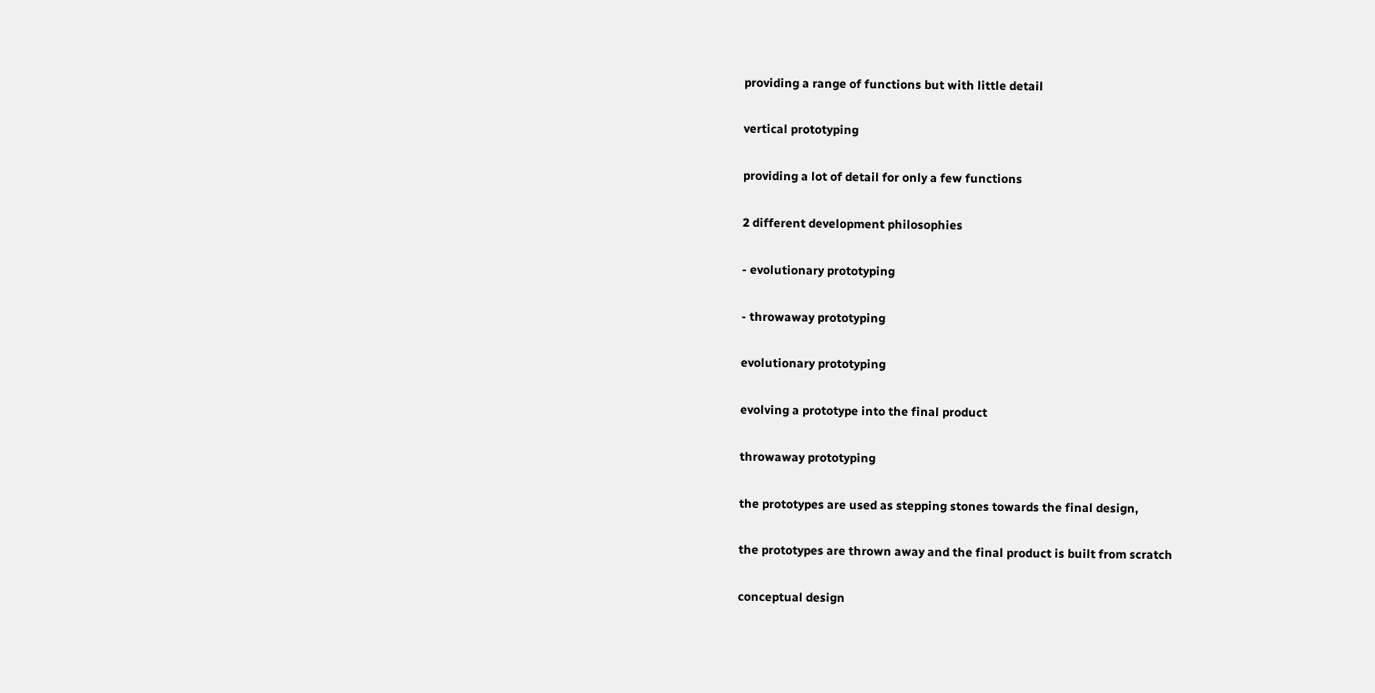providing a range of functions but with little detail

vertical prototyping

providing a lot of detail for only a few functions

2 different development philosophies

- evolutionary prototyping

- throwaway prototyping

evolutionary prototyping

evolving a prototype into the final product

throwaway prototyping

the prototypes are used as stepping stones towards the final design,

the prototypes are thrown away and the final product is built from scratch

conceptual design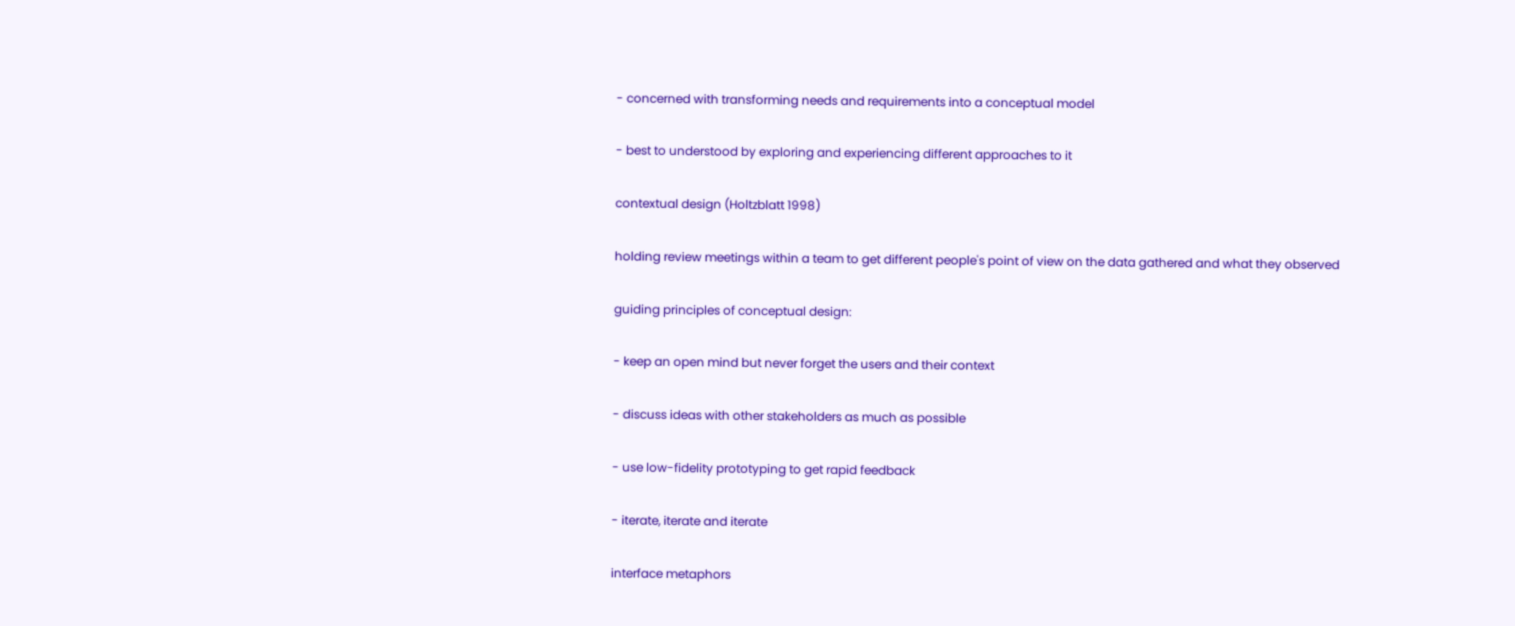- concerned with transforming needs and requirements into a conceptual model

- best to understood by exploring and experiencing different approaches to it

contextual design (Holtzblatt 1998)

holding review meetings within a team to get different people's point of view on the data gathered and what they observed

guiding principles of conceptual design:

- keep an open mind but never forget the users and their context

- discuss ideas with other stakeholders as much as possible

- use low-fidelity prototyping to get rapid feedback

- iterate, iterate and iterate

interface metaphors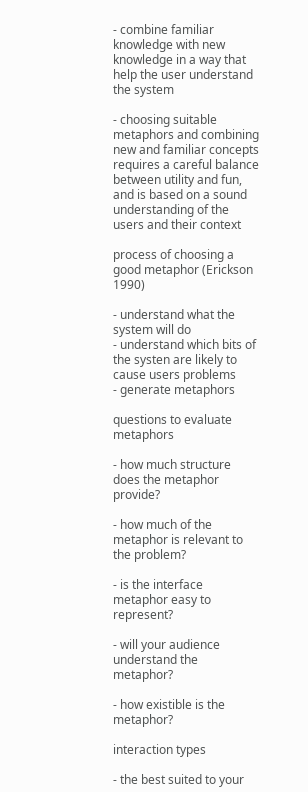- combine familiar knowledge with new knowledge in a way that help the user understand the system

- choosing suitable metaphors and combining new and familiar concepts requires a careful balance between utility and fun, and is based on a sound understanding of the users and their context

process of choosing a good metaphor (Erickson 1990)

- understand what the system will do
- understand which bits of the systen are likely to cause users problems
- generate metaphors

questions to evaluate metaphors

- how much structure does the metaphor provide?

- how much of the metaphor is relevant to the problem?

- is the interface metaphor easy to represent?

- will your audience understand the metaphor?

- how existible is the metaphor?

interaction types

- the best suited to your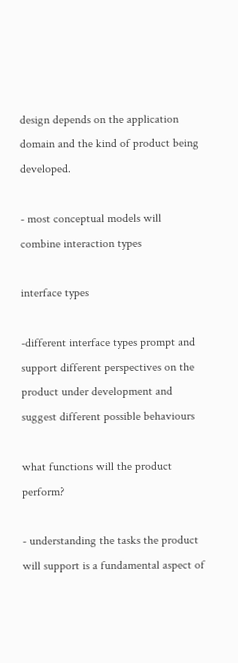design depends on the application domain and the kind of product being developed.

- most conceptual models will combine interaction types

interface types

-different interface types prompt and support different perspectives on the product under development and suggest different possible behaviours

what functions will the product perform?

- understanding the tasks the product will support is a fundamental aspect of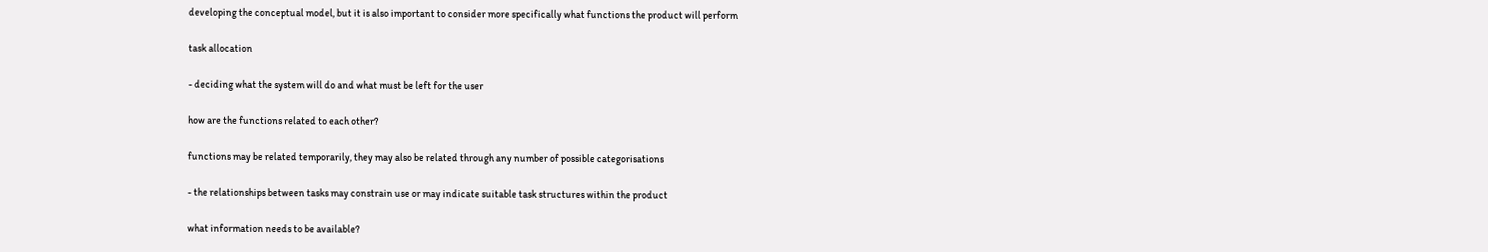developing the conceptual model, but it is also important to consider more specifically what functions the product will perform

task allocation

- deciding what the system will do and what must be left for the user

how are the functions related to each other?

functions may be related temporarily, they may also be related through any number of possible categorisations

- the relationships between tasks may constrain use or may indicate suitable task structures within the product

what information needs to be available?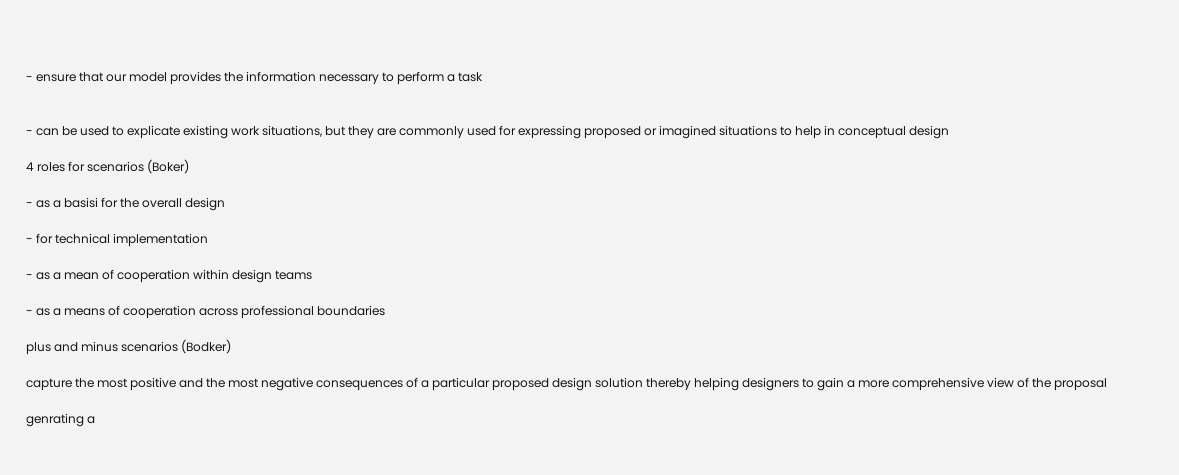- ensure that our model provides the information necessary to perform a task


- can be used to explicate existing work situations, but they are commonly used for expressing proposed or imagined situations to help in conceptual design

4 roles for scenarios (Boker)

- as a basisi for the overall design

- for technical implementation

- as a mean of cooperation within design teams

- as a means of cooperation across professional boundaries

plus and minus scenarios (Bodker)

capture the most positive and the most negative consequences of a particular proposed design solution thereby helping designers to gain a more comprehensive view of the proposal

genrating a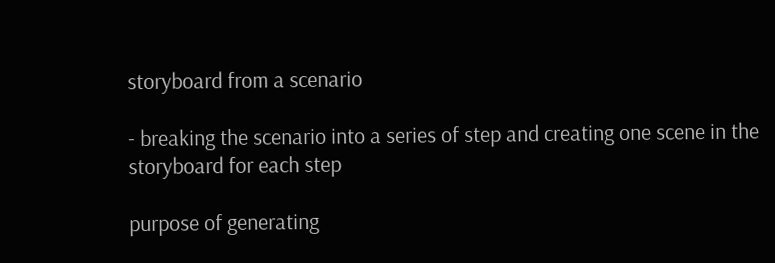storyboard from a scenario

- breaking the scenario into a series of step and creating one scene in the storyboard for each step

purpose of generating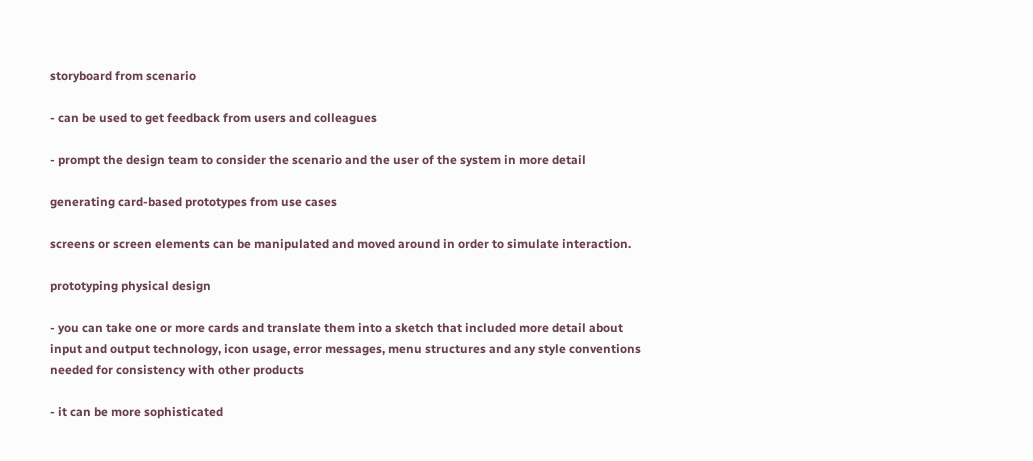storyboard from scenario

- can be used to get feedback from users and colleagues

- prompt the design team to consider the scenario and the user of the system in more detail

generating card-based prototypes from use cases

screens or screen elements can be manipulated and moved around in order to simulate interaction.

prototyping physical design

- you can take one or more cards and translate them into a sketch that included more detail about input and output technology, icon usage, error messages, menu structures and any style conventions needed for consistency with other products

- it can be more sophisticated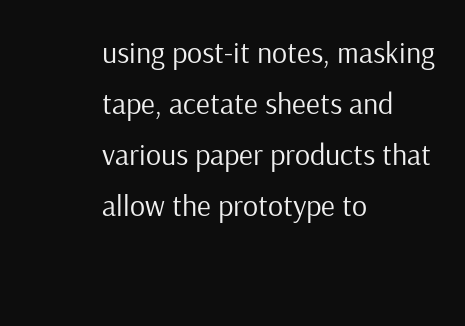using post-it notes, masking tape, acetate sheets and various paper products that allow the prototype to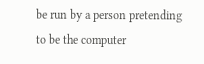be run by a person pretending to be the computer